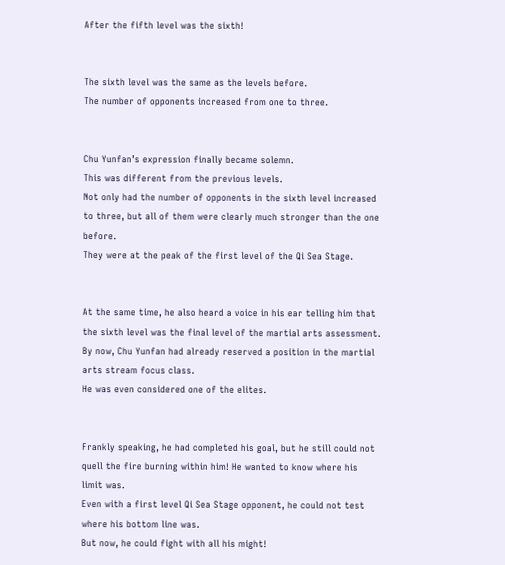After the fifth level was the sixth!


The sixth level was the same as the levels before.
The number of opponents increased from one to three.


Chu Yunfan’s expression finally became solemn.
This was different from the previous levels.
Not only had the number of opponents in the sixth level increased to three, but all of them were clearly much stronger than the one before.
They were at the peak of the first level of the Qi Sea Stage.


At the same time, he also heard a voice in his ear telling him that the sixth level was the final level of the martial arts assessment.
By now, Chu Yunfan had already reserved a position in the martial arts stream focus class.
He was even considered one of the elites.


Frankly speaking, he had completed his goal, but he still could not quell the fire burning within him! He wanted to know where his limit was.
Even with a first level Qi Sea Stage opponent, he could not test where his bottom line was.
But now, he could fight with all his might!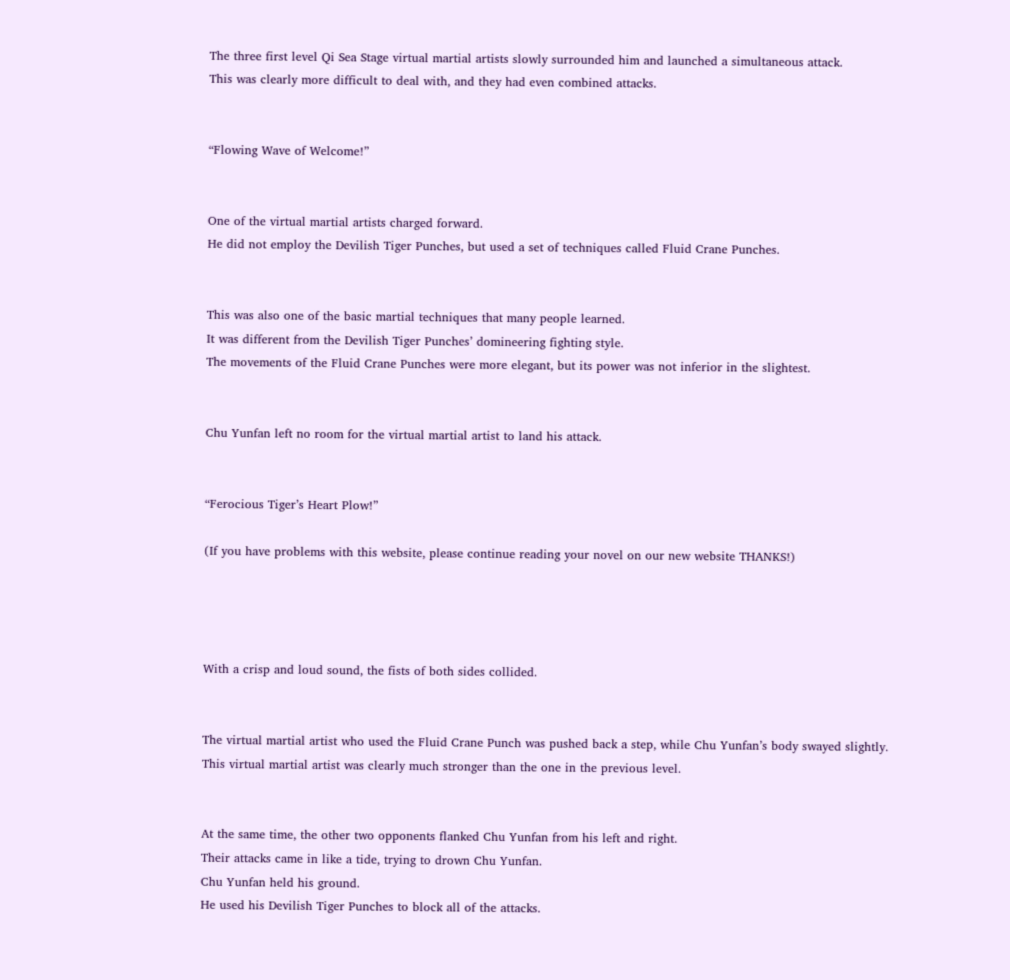The three first level Qi Sea Stage virtual martial artists slowly surrounded him and launched a simultaneous attack.
This was clearly more difficult to deal with, and they had even combined attacks.


“Flowing Wave of Welcome!”


One of the virtual martial artists charged forward.
He did not employ the Devilish Tiger Punches, but used a set of techniques called Fluid Crane Punches.


This was also one of the basic martial techniques that many people learned.
It was different from the Devilish Tiger Punches’ domineering fighting style.
The movements of the Fluid Crane Punches were more elegant, but its power was not inferior in the slightest.


Chu Yunfan left no room for the virtual martial artist to land his attack.


“Ferocious Tiger’s Heart Plow!”

(If you have problems with this website, please continue reading your novel on our new website THANKS!)




With a crisp and loud sound, the fists of both sides collided.


The virtual martial artist who used the Fluid Crane Punch was pushed back a step, while Chu Yunfan’s body swayed slightly.
This virtual martial artist was clearly much stronger than the one in the previous level.


At the same time, the other two opponents flanked Chu Yunfan from his left and right.
Their attacks came in like a tide, trying to drown Chu Yunfan.
Chu Yunfan held his ground.
He used his Devilish Tiger Punches to block all of the attacks.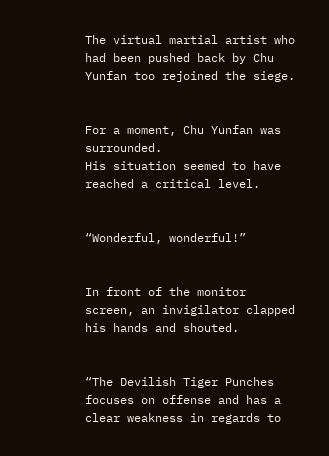The virtual martial artist who had been pushed back by Chu Yunfan too rejoined the siege.


For a moment, Chu Yunfan was surrounded.
His situation seemed to have reached a critical level.


“Wonderful, wonderful!”


In front of the monitor screen, an invigilator clapped his hands and shouted.


“The Devilish Tiger Punches focuses on offense and has a clear weakness in regards to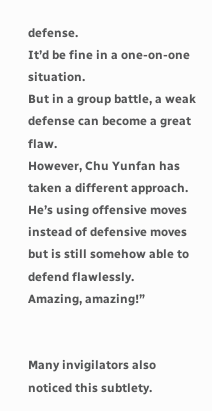defense.
It’d be fine in a one-on-one situation.
But in a group battle, a weak defense can become a great flaw.
However, Chu Yunfan has taken a different approach.
He’s using offensive moves instead of defensive moves but is still somehow able to defend flawlessly.
Amazing, amazing!”


Many invigilators also noticed this subtlety.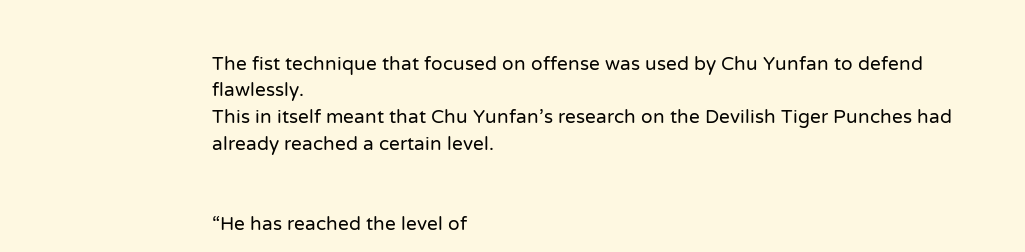The fist technique that focused on offense was used by Chu Yunfan to defend flawlessly.
This in itself meant that Chu Yunfan’s research on the Devilish Tiger Punches had already reached a certain level.


“He has reached the level of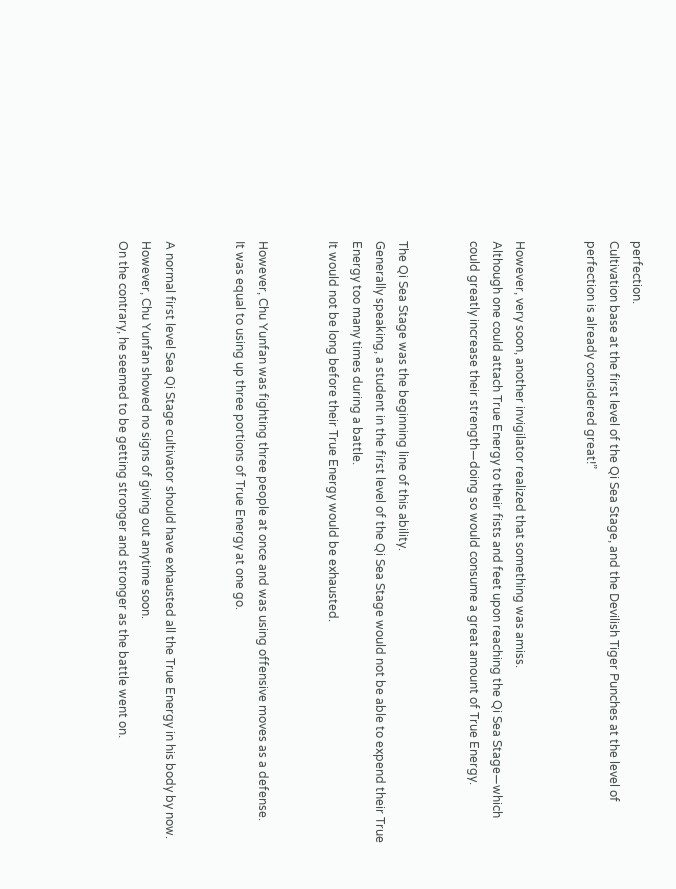perfection.
Cultivation base at the first level of the Qi Sea Stage, and the Devilish Tiger Punches at the level of perfection is already considered great!”


However, very soon, another invigilator realized that something was amiss.
Although one could attach True Energy to their fists and feet upon reaching the Qi Sea Stage—which could greatly increase their strength—doing so would consume a great amount of True Energy.


The Qi Sea Stage was the beginning line of this ability.
Generally speaking, a student in the first level of the Qi Sea Stage would not be able to expend their True Energy too many times during a battle.
It would not be long before their True Energy would be exhausted.


However, Chu Yunfan was fighting three people at once and was using offensive moves as a defense.
It was equal to using up three portions of True Energy at one go.


A normal first level Sea Qi Stage cultivator should have exhausted all the True Energy in his body by now.
However, Chu Yunfan showed no signs of giving out anytime soon.
On the contrary, he seemed to be getting stronger and stronger as the battle went on.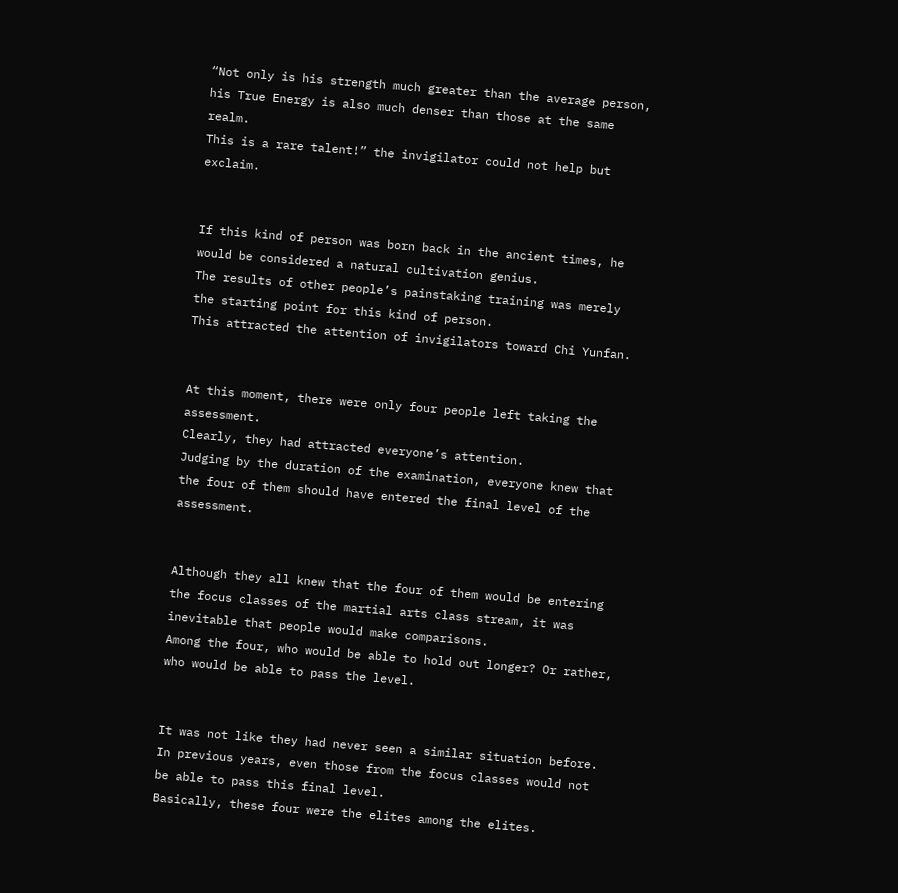“Not only is his strength much greater than the average person, his True Energy is also much denser than those at the same realm.
This is a rare talent!” the invigilator could not help but exclaim.


If this kind of person was born back in the ancient times, he would be considered a natural cultivation genius.
The results of other people’s painstaking training was merely the starting point for this kind of person.
This attracted the attention of invigilators toward Chi Yunfan.


At this moment, there were only four people left taking the assessment.
Clearly, they had attracted everyone’s attention.
Judging by the duration of the examination, everyone knew that the four of them should have entered the final level of the assessment.


Although they all knew that the four of them would be entering the focus classes of the martial arts class stream, it was inevitable that people would make comparisons.
Among the four, who would be able to hold out longer? Or rather, who would be able to pass the level.


It was not like they had never seen a similar situation before.
In previous years, even those from the focus classes would not be able to pass this final level.
Basically, these four were the elites among the elites.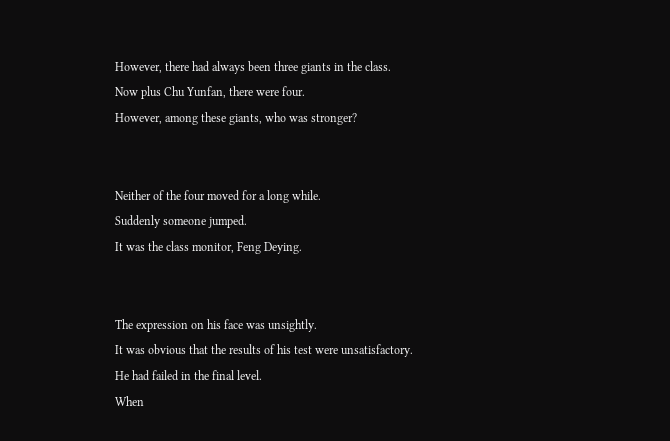However, there had always been three giants in the class.
Now plus Chu Yunfan, there were four.
However, among these giants, who was stronger?


Neither of the four moved for a long while.
Suddenly someone jumped.
It was the class monitor, Feng Deying.


The expression on his face was unsightly.
It was obvious that the results of his test were unsatisfactory.
He had failed in the final level.
When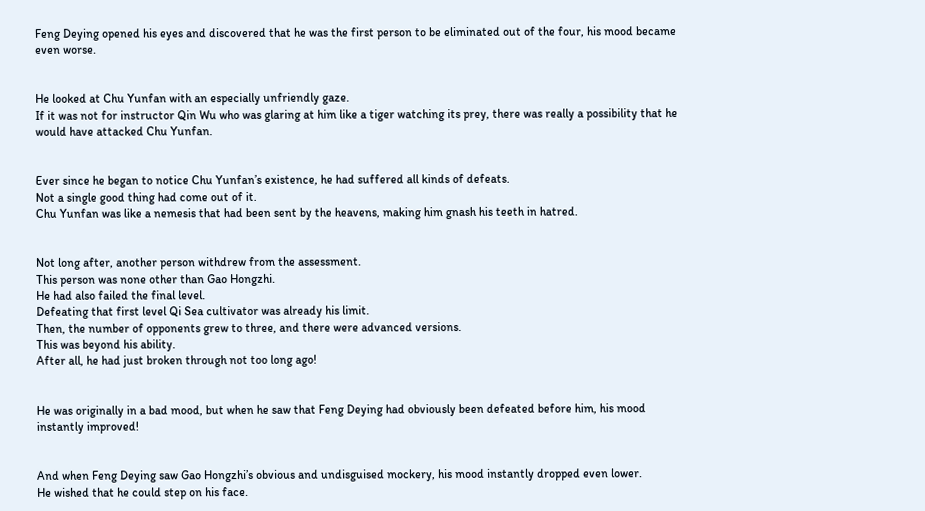Feng Deying opened his eyes and discovered that he was the first person to be eliminated out of the four, his mood became even worse.


He looked at Chu Yunfan with an especially unfriendly gaze.
If it was not for instructor Qin Wu who was glaring at him like a tiger watching its prey, there was really a possibility that he would have attacked Chu Yunfan.


Ever since he began to notice Chu Yunfan’s existence, he had suffered all kinds of defeats.
Not a single good thing had come out of it.
Chu Yunfan was like a nemesis that had been sent by the heavens, making him gnash his teeth in hatred.


Not long after, another person withdrew from the assessment.
This person was none other than Gao Hongzhi.
He had also failed the final level.
Defeating that first level Qi Sea cultivator was already his limit.
Then, the number of opponents grew to three, and there were advanced versions.
This was beyond his ability.
After all, he had just broken through not too long ago!


He was originally in a bad mood, but when he saw that Feng Deying had obviously been defeated before him, his mood instantly improved!


And when Feng Deying saw Gao Hongzhi’s obvious and undisguised mockery, his mood instantly dropped even lower.
He wished that he could step on his face.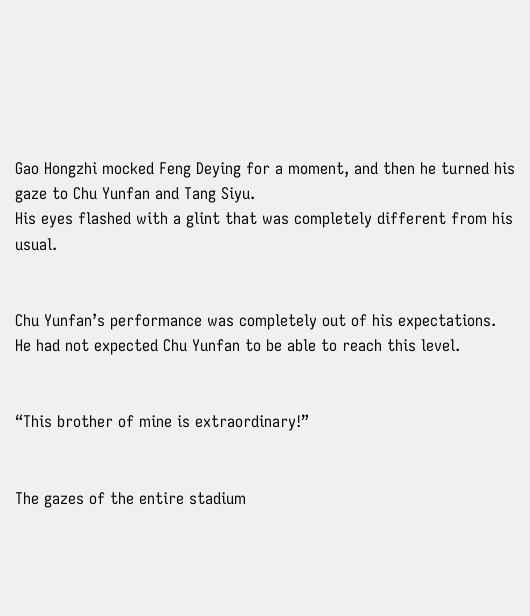Gao Hongzhi mocked Feng Deying for a moment, and then he turned his gaze to Chu Yunfan and Tang Siyu.
His eyes flashed with a glint that was completely different from his usual.


Chu Yunfan’s performance was completely out of his expectations.
He had not expected Chu Yunfan to be able to reach this level.


“This brother of mine is extraordinary!”


The gazes of the entire stadium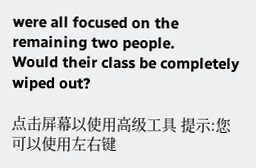were all focused on the remaining two people.
Would their class be completely wiped out?

点击屏幕以使用高级工具 提示:您可以使用左右键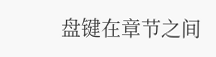盘键在章节之间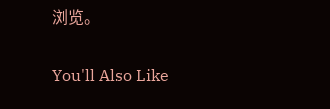浏览。

You'll Also Like